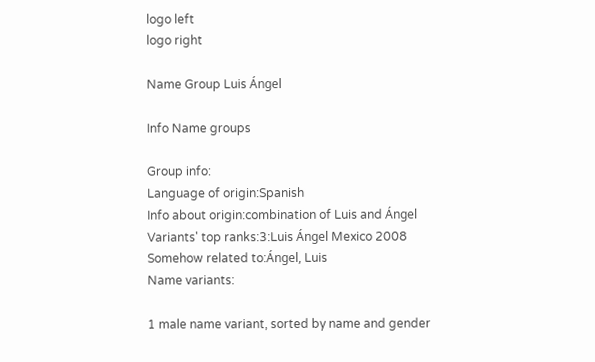logo left
logo right

Name Group Luis Ángel

Info Name groups

Group info:
Language of origin:Spanish
Info about origin:combination of Luis and Ángel
Variants' top ranks:3:Luis Ángel Mexico 2008
Somehow related to:Ángel, Luis
Name variants:

1 male name variant, sorted by name and gender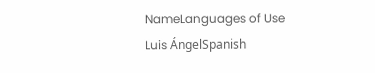NameLanguages of Use
Luis ÁngelSpanish